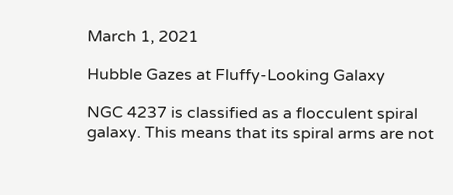March 1, 2021

Hubble Gazes at Fluffy-Looking Galaxy

NGC 4237 is classified as a flocculent spiral galaxy. This means that its spiral arms are not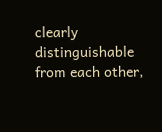clearly distinguishable from each other,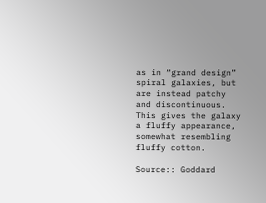as in “grand design” spiral galaxies, but are instead patchy and discontinuous. This gives the galaxy a fluffy appearance, somewhat resembling fluffy cotton.

Source:: Goddard